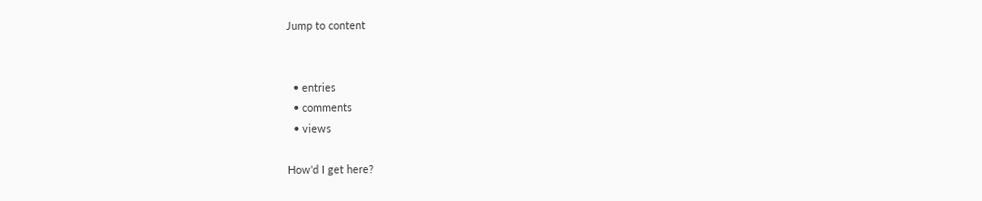Jump to content


  • entries
  • comments
  • views

How'd I get here?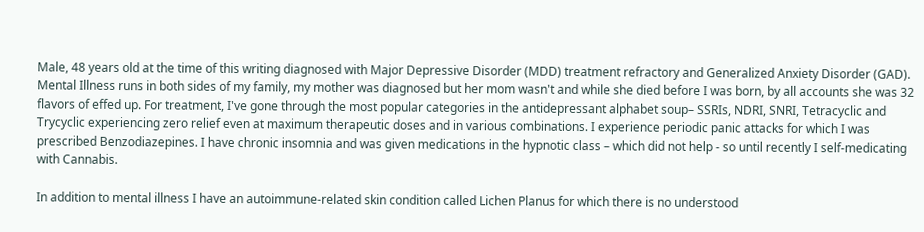Male, 48 years old at the time of this writing diagnosed with Major Depressive Disorder (MDD) treatment refractory and Generalized Anxiety Disorder (GAD). Mental Illness runs in both sides of my family, my mother was diagnosed but her mom wasn't and while she died before I was born, by all accounts she was 32 flavors of effed up. For treatment, I've gone through the most popular categories in the antidepressant alphabet soup– SSRIs, NDRI, SNRI, Tetracyclic and Trycyclic experiencing zero relief even at maximum therapeutic doses and in various combinations. I experience periodic panic attacks for which I was prescribed Benzodiazepines. I have chronic insomnia and was given medications in the hypnotic class – which did not help - so until recently I self-medicating with Cannabis.

In addition to mental illness I have an autoimmune-related skin condition called Lichen Planus for which there is no understood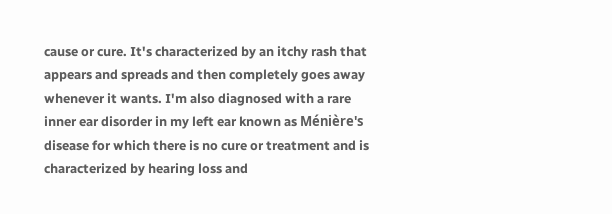cause or cure. It's characterized by an itchy rash that appears and spreads and then completely goes away whenever it wants. I'm also diagnosed with a rare inner ear disorder in my left ear known as Ménière's disease for which there is no cure or treatment and is characterized by hearing loss and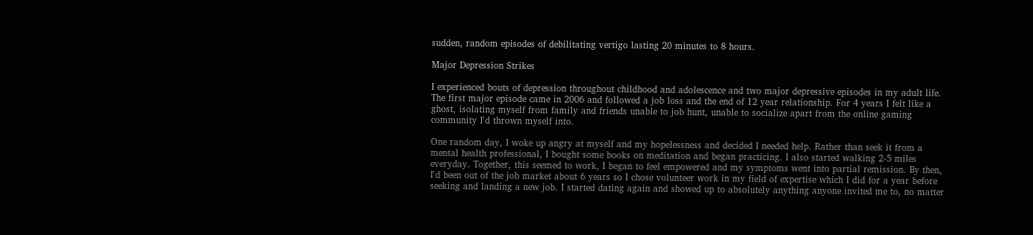sudden, random episodes of debilitating vertigo lasting 20 minutes to 8 hours.

Major Depression Strikes

I experienced bouts of depression throughout childhood and adolescence and two major depressive episodes in my adult life. The first major episode came in 2006 and followed a job loss and the end of 12 year relationship. For 4 years I felt like a ghost, isolating myself from family and friends unable to job hunt, unable to socialize apart from the online gaming community I'd thrown myself into.

One random day, I woke up angry at myself and my hopelessness and decided I needed help. Rather than seek it from a mental health professional, I bought some books on meditation and began practicing. I also started walking 2-5 miles everyday. Together, this seemed to work, I began to feel empowered and my symptoms went into partial remission. By then, I'd been out of the job market about 6 years so I chose volunteer work in my field of expertise which I did for a year before seeking and landing a new job. I started dating again and showed up to absolutely anything anyone invited me to, no matter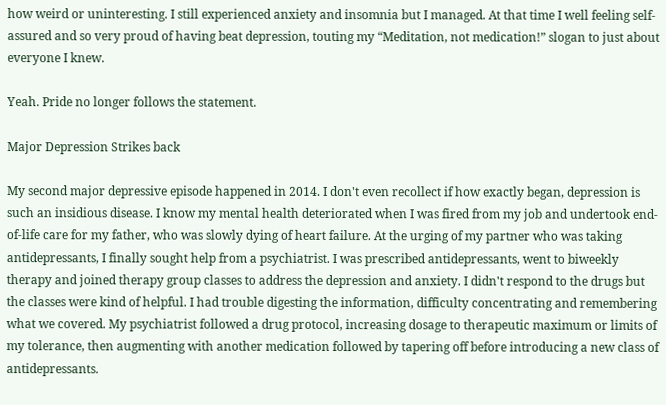how weird or uninteresting. I still experienced anxiety and insomnia but I managed. At that time I well feeling self-assured and so very proud of having beat depression, touting my “Meditation, not medication!” slogan to just about everyone I knew.

Yeah. Pride no longer follows the statement.

Major Depression Strikes back

My second major depressive episode happened in 2014. I don't even recollect if how exactly began, depression is such an insidious disease. I know my mental health deteriorated when I was fired from my job and undertook end-of-life care for my father, who was slowly dying of heart failure. At the urging of my partner who was taking antidepressants, I finally sought help from a psychiatrist. I was prescribed antidepressants, went to biweekly therapy and joined therapy group classes to address the depression and anxiety. I didn't respond to the drugs but the classes were kind of helpful. I had trouble digesting the information, difficulty concentrating and remembering what we covered. My psychiatrist followed a drug protocol, increasing dosage to therapeutic maximum or limits of my tolerance, then augmenting with another medication followed by tapering off before introducing a new class of antidepressants.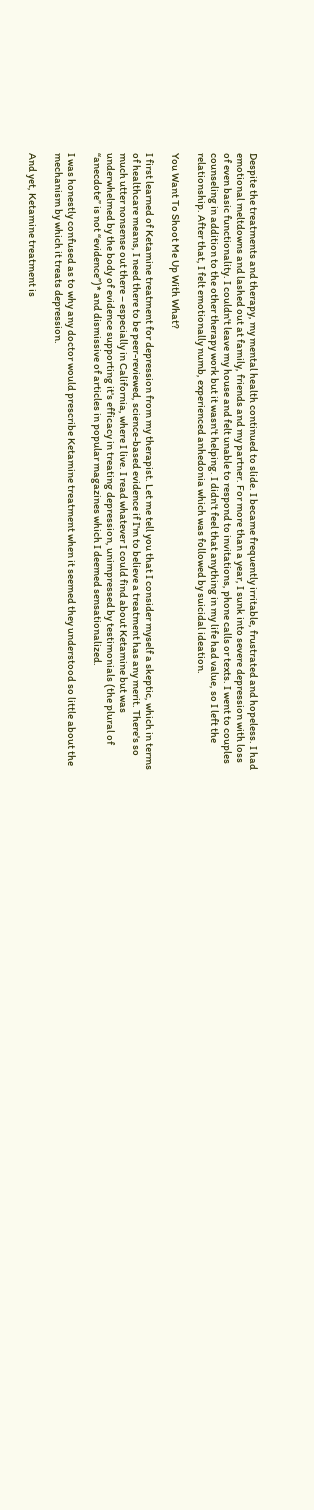Despite the treatments and therapy, my mental health continued to slide. I became frequently irritable, frustrated and hopeless. I had emotional meltdowns and lashed out at family, friends and my partner. For more than a year, I sunk into severe depression with loss of even basic functionality. I couldn't leave my house and felt unable to respond to invitations, phone calls or texts. I went to couples counseling in addition to the other therapy work but it wasn't helping. I didn't feel that anything in my life had value, so I left the relationship. After that, I felt emotionally numb, experienced anhedonia which was followed by suicidal ideation.

You Want To Shoot Me Up With What?

I first learned of Ketamine treatment for depression from my therapist. Let me tell you that I consider myself a skeptic, which in terms of healthcare means, I need there to be peer-reviewed, science-based evidence if I'm to believe a treatment has any merit. There's so much utter nonsense out there – especially in California, where I live. I read whatever I could find about Ketamine but was underwhelmed by the body of evidence supporting it's efficacy in treating depression, unimpressed by testimonials (the plural of “anecdote” is not “evidence”)* and dismissive of articles in popular magazines which I deemed sensationalized.

I was honestly confused as to why any doctor would prescribe Ketamine treatment when it seemed they understood so little about the mechanism by which it treats depression.

And yet, Ketamine treatment is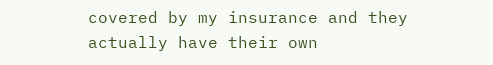covered by my insurance and they actually have their own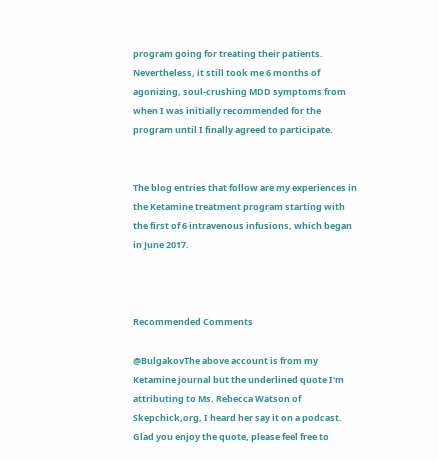program going for treating their patients. Nevertheless, it still took me 6 months of agonizing, soul-crushing MDD symptoms from when I was initially recommended for the program until I finally agreed to participate.


The blog entries that follow are my experiences in the Ketamine treatment program starting with the first of 6 intravenous infusions, which began in June 2017.



Recommended Comments

@BulgakovThe above account is from my Ketamine journal but the underlined quote I'm attributing to Ms. Rebecca Watson of Skepchick,org, I heard her say it on a podcast. Glad you enjoy the quote, please feel free to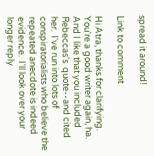spread it around!

Link to comment

Hi Atra, thanks for clarifying.  You're a good writer again, ha.  And I like that you included Rebeccas's  quote--and cited her.  I've run into lots of conspiratorialists who believe the repeated anecdote is indeed evidence.  I'll look over your longer reply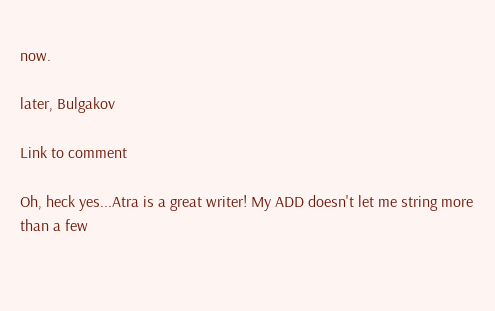now.

later, Bulgakov

Link to comment

Oh, heck yes...Atra is a great writer! My ADD doesn't let me string more than a few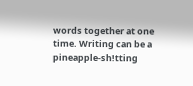words together at one time. Writing can be a pineapple-sh!tting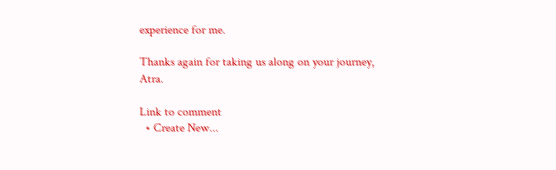experience for me.

Thanks again for taking us along on your journey, Atra.

Link to comment
  • Create New...